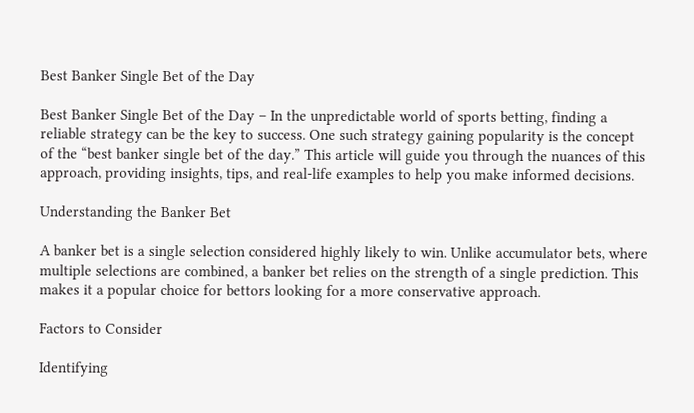Best Banker Single Bet of the Day

Best Banker Single Bet of the Day – In the unpredictable world of sports betting, finding a reliable strategy can be the key to success. One such strategy gaining popularity is the concept of the “best banker single bet of the day.” This article will guide you through the nuances of this approach, providing insights, tips, and real-life examples to help you make informed decisions.

Understanding the Banker Bet

A banker bet is a single selection considered highly likely to win. Unlike accumulator bets, where multiple selections are combined, a banker bet relies on the strength of a single prediction. This makes it a popular choice for bettors looking for a more conservative approach.

Factors to Consider

Identifying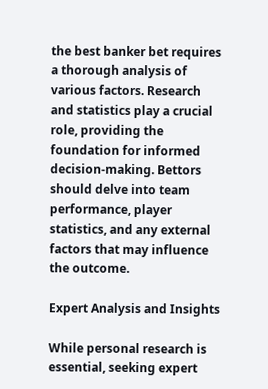the best banker bet requires a thorough analysis of various factors. Research and statistics play a crucial role, providing the foundation for informed decision-making. Bettors should delve into team performance, player statistics, and any external factors that may influence the outcome.

Expert Analysis and Insights

While personal research is essential, seeking expert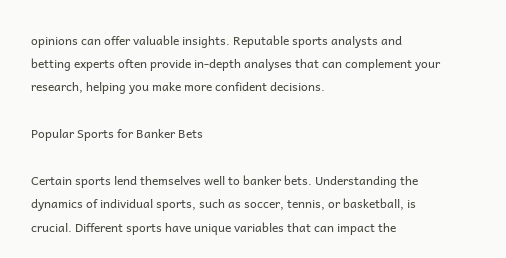opinions can offer valuable insights. Reputable sports analysts and betting experts often provide in-depth analyses that can complement your research, helping you make more confident decisions.

Popular Sports for Banker Bets

Certain sports lend themselves well to banker bets. Understanding the dynamics of individual sports, such as soccer, tennis, or basketball, is crucial. Different sports have unique variables that can impact the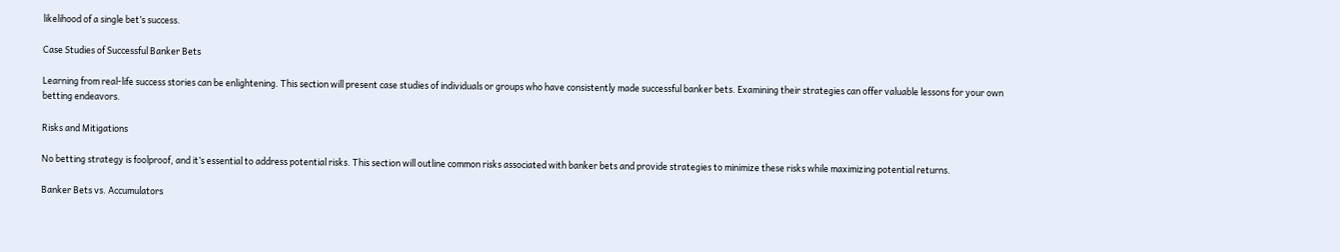likelihood of a single bet’s success.

Case Studies of Successful Banker Bets

Learning from real-life success stories can be enlightening. This section will present case studies of individuals or groups who have consistently made successful banker bets. Examining their strategies can offer valuable lessons for your own betting endeavors.

Risks and Mitigations

No betting strategy is foolproof, and it’s essential to address potential risks. This section will outline common risks associated with banker bets and provide strategies to minimize these risks while maximizing potential returns.

Banker Bets vs. Accumulators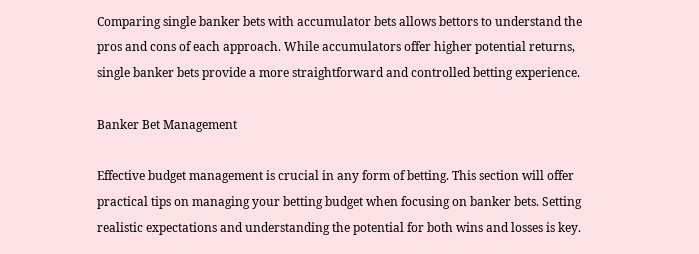Comparing single banker bets with accumulator bets allows bettors to understand the pros and cons of each approach. While accumulators offer higher potential returns, single banker bets provide a more straightforward and controlled betting experience.

Banker Bet Management

Effective budget management is crucial in any form of betting. This section will offer practical tips on managing your betting budget when focusing on banker bets. Setting realistic expectations and understanding the potential for both wins and losses is key.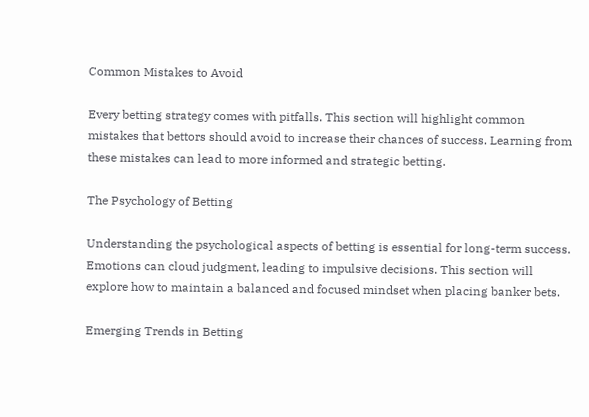Common Mistakes to Avoid

Every betting strategy comes with pitfalls. This section will highlight common mistakes that bettors should avoid to increase their chances of success. Learning from these mistakes can lead to more informed and strategic betting.

The Psychology of Betting

Understanding the psychological aspects of betting is essential for long-term success. Emotions can cloud judgment, leading to impulsive decisions. This section will explore how to maintain a balanced and focused mindset when placing banker bets.

Emerging Trends in Betting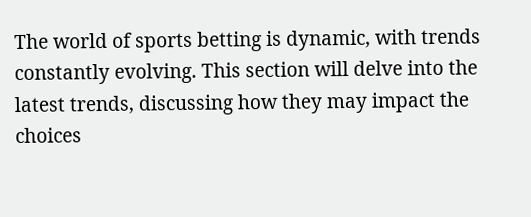The world of sports betting is dynamic, with trends constantly evolving. This section will delve into the latest trends, discussing how they may impact the choices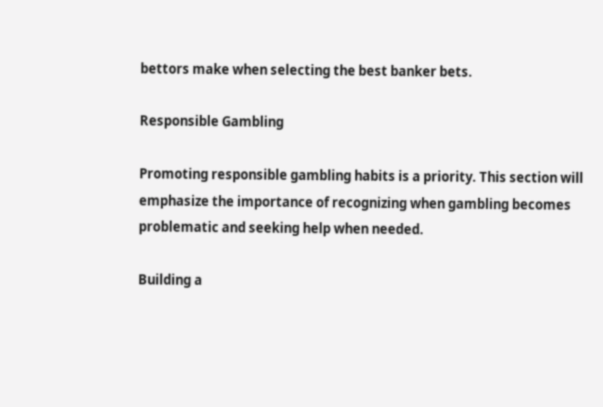bettors make when selecting the best banker bets.

Responsible Gambling

Promoting responsible gambling habits is a priority. This section will emphasize the importance of recognizing when gambling becomes problematic and seeking help when needed.

Building a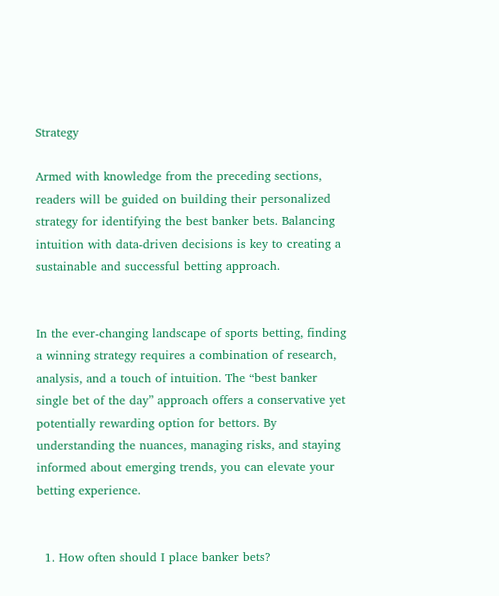Strategy

Armed with knowledge from the preceding sections, readers will be guided on building their personalized strategy for identifying the best banker bets. Balancing intuition with data-driven decisions is key to creating a sustainable and successful betting approach.


In the ever-changing landscape of sports betting, finding a winning strategy requires a combination of research, analysis, and a touch of intuition. The “best banker single bet of the day” approach offers a conservative yet potentially rewarding option for bettors. By understanding the nuances, managing risks, and staying informed about emerging trends, you can elevate your betting experience.


  1. How often should I place banker bets?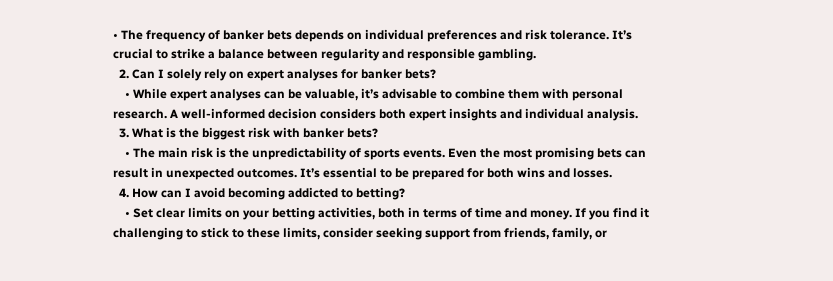• The frequency of banker bets depends on individual preferences and risk tolerance. It’s crucial to strike a balance between regularity and responsible gambling.
  2. Can I solely rely on expert analyses for banker bets?
    • While expert analyses can be valuable, it’s advisable to combine them with personal research. A well-informed decision considers both expert insights and individual analysis.
  3. What is the biggest risk with banker bets?
    • The main risk is the unpredictability of sports events. Even the most promising bets can result in unexpected outcomes. It’s essential to be prepared for both wins and losses.
  4. How can I avoid becoming addicted to betting?
    • Set clear limits on your betting activities, both in terms of time and money. If you find it challenging to stick to these limits, consider seeking support from friends, family, or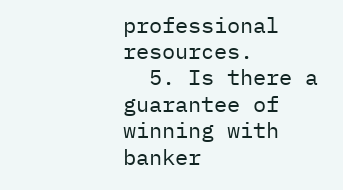professional resources.
  5. Is there a guarantee of winning with banker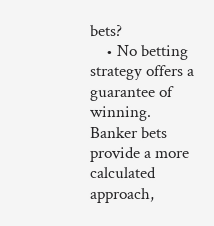bets?
    • No betting strategy offers a guarantee of winning. Banker bets provide a more calculated approach,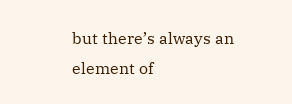but there’s always an element of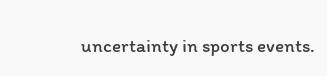uncertainty in sports events.